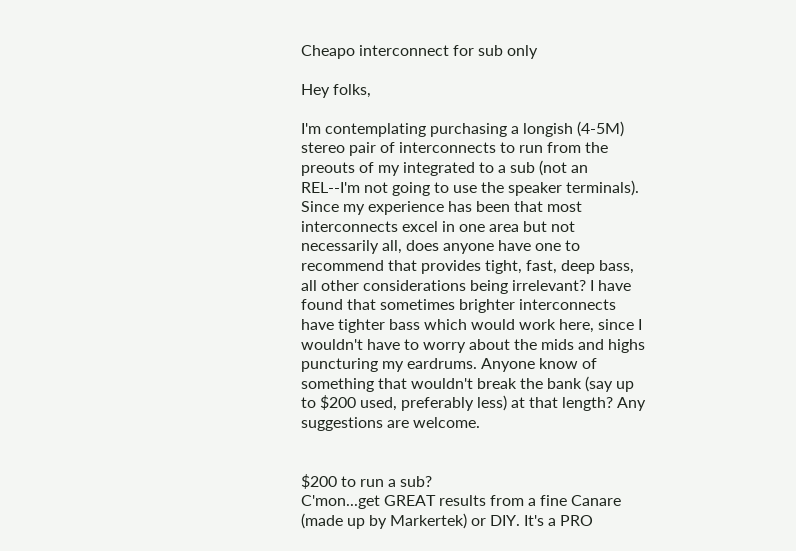Cheapo interconnect for sub only

Hey folks,

I'm contemplating purchasing a longish (4-5M) stereo pair of interconnects to run from the preouts of my integrated to a sub (not an REL--I'm not going to use the speaker terminals). Since my experience has been that most interconnects excel in one area but not necessarily all, does anyone have one to recommend that provides tight, fast, deep bass, all other considerations being irrelevant? I have found that sometimes brighter interconnects have tighter bass which would work here, since I wouldn't have to worry about the mids and highs puncturing my eardrums. Anyone know of something that wouldn't break the bank (say up to $200 used, preferably less) at that length? Any suggestions are welcome.


$200 to run a sub?
C'mon...get GREAT results from a fine Canare (made up by Markertek) or DIY. It's a PRO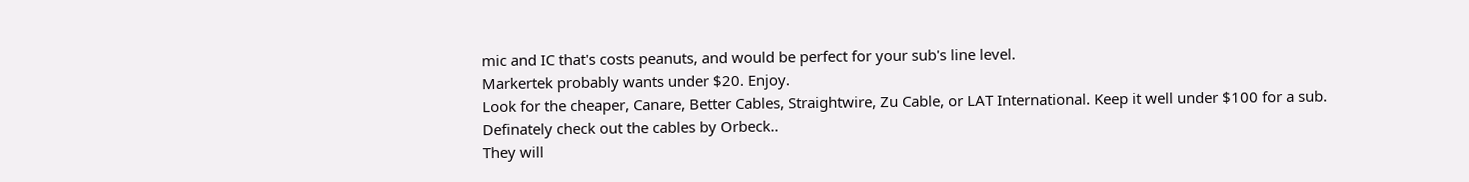mic and IC that's costs peanuts, and would be perfect for your sub's line level.
Markertek probably wants under $20. Enjoy.
Look for the cheaper, Canare, Better Cables, Straightwire, Zu Cable, or LAT International. Keep it well under $100 for a sub.
Definately check out the cables by Orbeck..
They will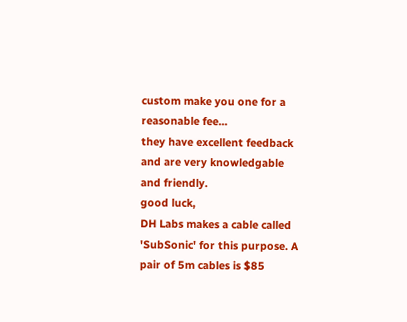custom make you one for a reasonable fee...
they have excellent feedback and are very knowledgable and friendly.
good luck,
DH Labs makes a cable called 'SubSonic' for this purpose. A pair of 5m cables is $85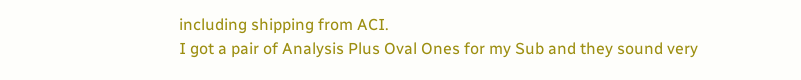including shipping from ACI.
I got a pair of Analysis Plus Oval Ones for my Sub and they sound very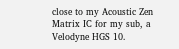close to my Acoustic Zen Matrix IC for my sub, a Velodyne HGS 10.